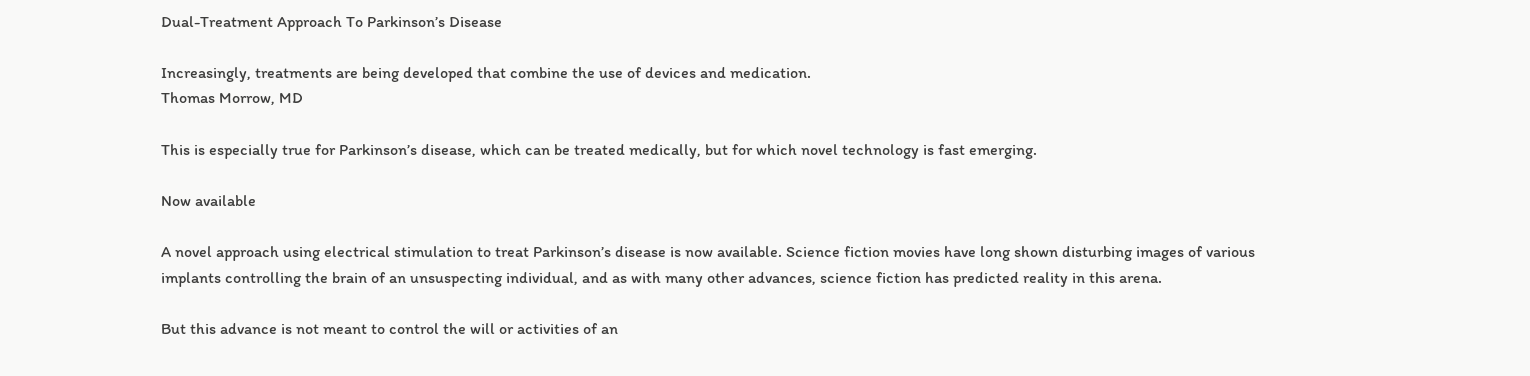Dual-Treatment Approach To Parkinson’s Disease

Increasingly, treatments are being developed that combine the use of devices and medication.
Thomas Morrow, MD

This is especially true for Parkinson’s disease, which can be treated medically, but for which novel technology is fast emerging.

Now available

A novel approach using electrical stimulation to treat Parkinson’s disease is now available. Science fiction movies have long shown disturbing images of various implants controlling the brain of an unsuspecting individual, and as with many other advances, science fiction has predicted reality in this arena.

But this advance is not meant to control the will or activities of an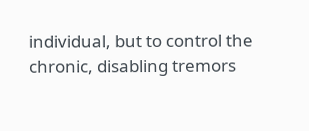individual, but to control the chronic, disabling tremors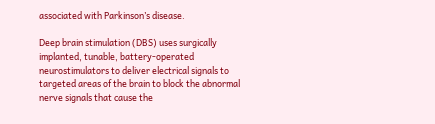associated with Parkinson’s disease.

Deep brain stimulation (DBS) uses surgically implanted, tunable, battery-operated neurostimulators to deliver electrical signals to targeted areas of the brain to block the abnormal nerve signals that cause the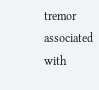tremor associated with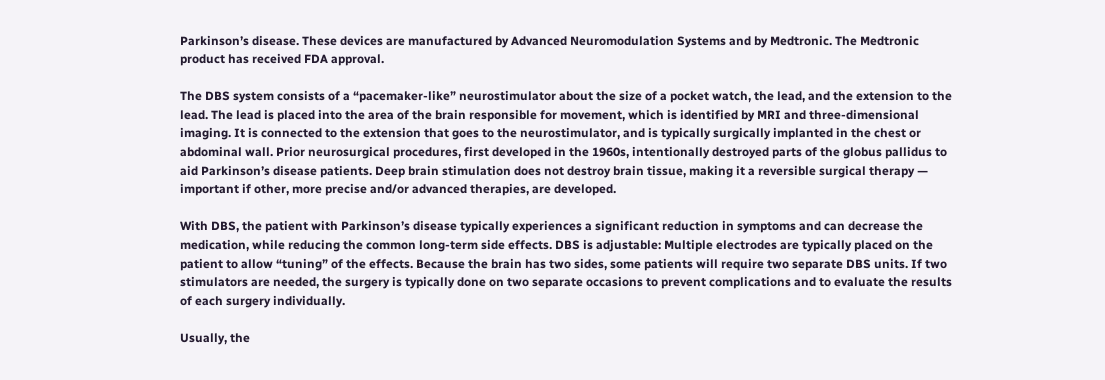Parkinson’s disease. These devices are manufactured by Advanced Neuromodulation Systems and by Medtronic. The Medtronic product has received FDA approval.

The DBS system consists of a “pacemaker-like” neurostimulator about the size of a pocket watch, the lead, and the extension to the lead. The lead is placed into the area of the brain responsible for movement, which is identified by MRI and three-dimensional imaging. It is connected to the extension that goes to the neurostimulator, and is typically surgically implanted in the chest or abdominal wall. Prior neurosurgical procedures, first developed in the 1960s, intentionally destroyed parts of the globus pallidus to aid Parkinson’s disease patients. Deep brain stimulation does not destroy brain tissue, making it a reversible surgical therapy — important if other, more precise and/or advanced therapies, are developed.

With DBS, the patient with Parkinson’s disease typically experiences a significant reduction in symptoms and can decrease the medication, while reducing the common long-term side effects. DBS is adjustable: Multiple electrodes are typically placed on the patient to allow “tuning” of the effects. Because the brain has two sides, some patients will require two separate DBS units. If two stimulators are needed, the surgery is typically done on two separate occasions to prevent complications and to evaluate the results of each surgery individually.

Usually, the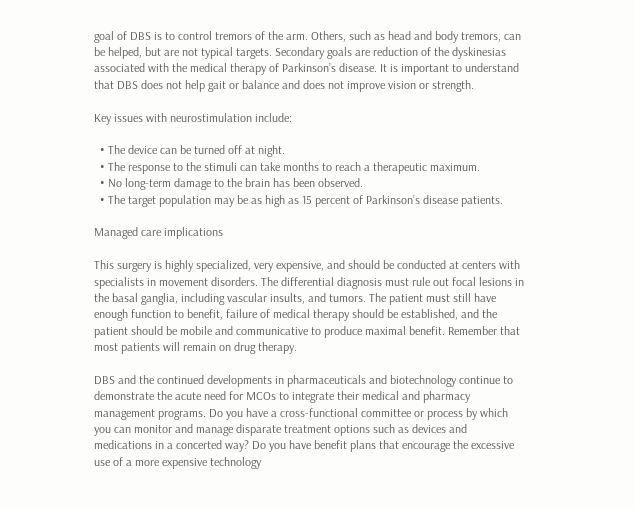goal of DBS is to control tremors of the arm. Others, such as head and body tremors, can be helped, but are not typical targets. Secondary goals are reduction of the dyskinesias associated with the medical therapy of Parkinson’s disease. It is important to understand that DBS does not help gait or balance and does not improve vision or strength.

Key issues with neurostimulation include:

  • The device can be turned off at night.
  • The response to the stimuli can take months to reach a therapeutic maximum.
  • No long-term damage to the brain has been observed.
  • The target population may be as high as 15 percent of Parkinson’s disease patients.

Managed care implications

This surgery is highly specialized, very expensive, and should be conducted at centers with specialists in movement disorders. The differential diagnosis must rule out focal lesions in the basal ganglia, including vascular insults, and tumors. The patient must still have enough function to benefit, failure of medical therapy should be established, and the patient should be mobile and communicative to produce maximal benefit. Remember that most patients will remain on drug therapy.

DBS and the continued developments in pharmaceuticals and biotechnology continue to demonstrate the acute need for MCOs to integrate their medical and pharmacy management programs. Do you have a cross-functional committee or process by which you can monitor and manage disparate treatment options such as devices and medications in a concerted way? Do you have benefit plans that encourage the excessive use of a more expensive technology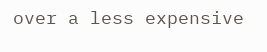over a less expensive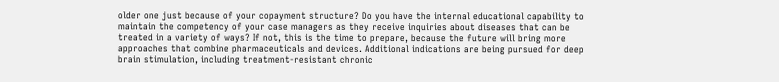older one just because of your copayment structure? Do you have the internal educational capability to maintain the competency of your case managers as they receive inquiries about diseases that can be treated in a variety of ways? If not, this is the time to prepare, because the future will bring more approaches that combine pharmaceuticals and devices. Additional indications are being pursued for deep brain stimulation, including treatment-resistant chronic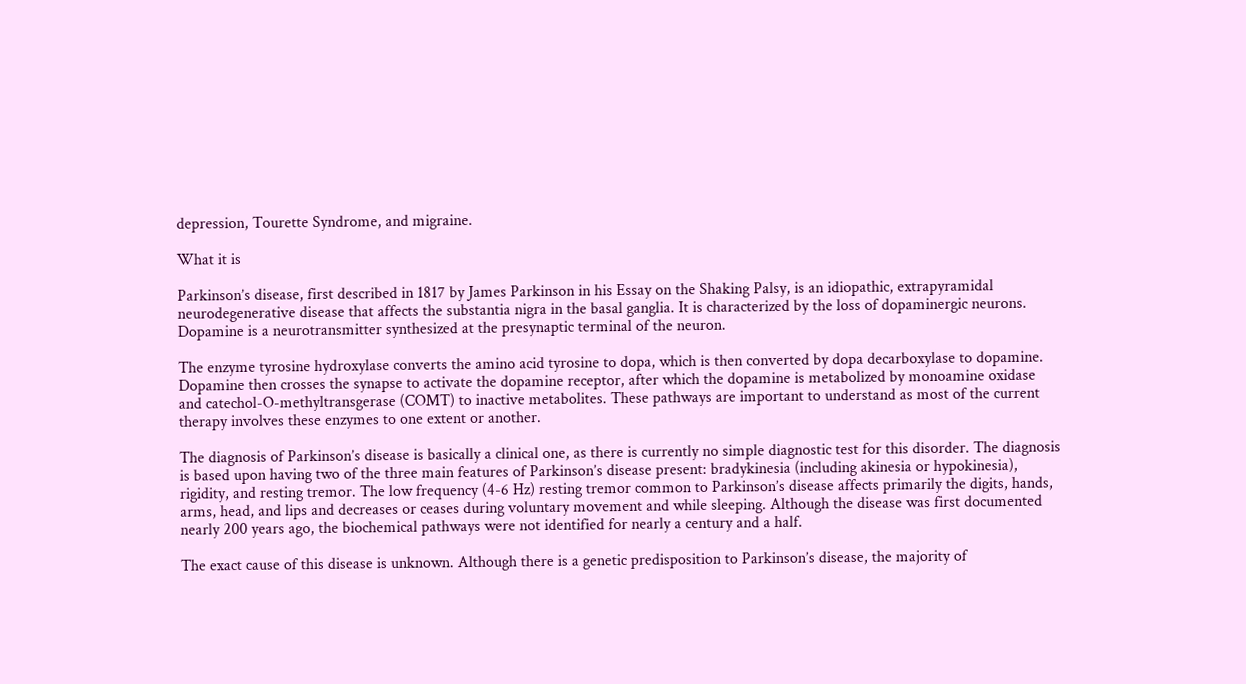depression, Tourette Syndrome, and migraine.

What it is

Parkinson’s disease, first described in 1817 by James Parkinson in his Essay on the Shaking Palsy, is an idiopathic, extrapyramidal neurodegenerative disease that affects the substantia nigra in the basal ganglia. It is characterized by the loss of dopaminergic neurons. Dopamine is a neurotransmitter synthesized at the presynaptic terminal of the neuron.

The enzyme tyrosine hydroxylase converts the amino acid tyrosine to dopa, which is then converted by dopa decarboxylase to dopamine. Dopamine then crosses the synapse to activate the dopamine receptor, after which the dopamine is metabolized by monoamine oxidase and catechol-O-methyltransgerase (COMT) to inactive metabolites. These pathways are important to understand as most of the current therapy involves these enzymes to one extent or another.

The diagnosis of Parkinson’s disease is basically a clinical one, as there is currently no simple diagnostic test for this disorder. The diagnosis is based upon having two of the three main features of Parkinson’s disease present: bradykinesia (including akinesia or hypokinesia), rigidity, and resting tremor. The low frequency (4-6 Hz) resting tremor common to Parkinson’s disease affects primarily the digits, hands, arms, head, and lips and decreases or ceases during voluntary movement and while sleeping. Although the disease was first documented nearly 200 years ago, the biochemical pathways were not identified for nearly a century and a half.

The exact cause of this disease is unknown. Although there is a genetic predisposition to Parkinson’s disease, the majority of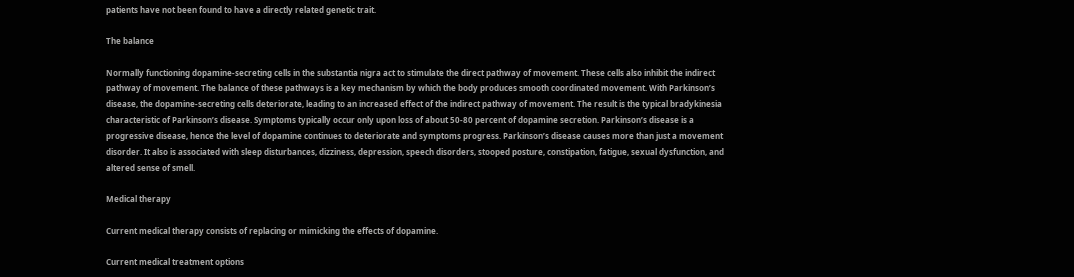patients have not been found to have a directly related genetic trait.

The balance

Normally functioning dopamine-secreting cells in the substantia nigra act to stimulate the direct pathway of movement. These cells also inhibit the indirect pathway of movement. The balance of these pathways is a key mechanism by which the body produces smooth coordinated movement. With Parkinson’s disease, the dopamine-secreting cells deteriorate, leading to an increased effect of the indirect pathway of movement. The result is the typical bradykinesia characteristic of Parkinson’s disease. Symptoms typically occur only upon loss of about 50-80 percent of dopamine secretion. Parkinson’s disease is a progressive disease, hence the level of dopamine continues to deteriorate and symptoms progress. Parkinson’s disease causes more than just a movement disorder. It also is associated with sleep disturbances, dizziness, depression, speech disorders, stooped posture, constipation, fatigue, sexual dysfunction, and altered sense of smell.

Medical therapy

Current medical therapy consists of replacing or mimicking the effects of dopamine.

Current medical treatment options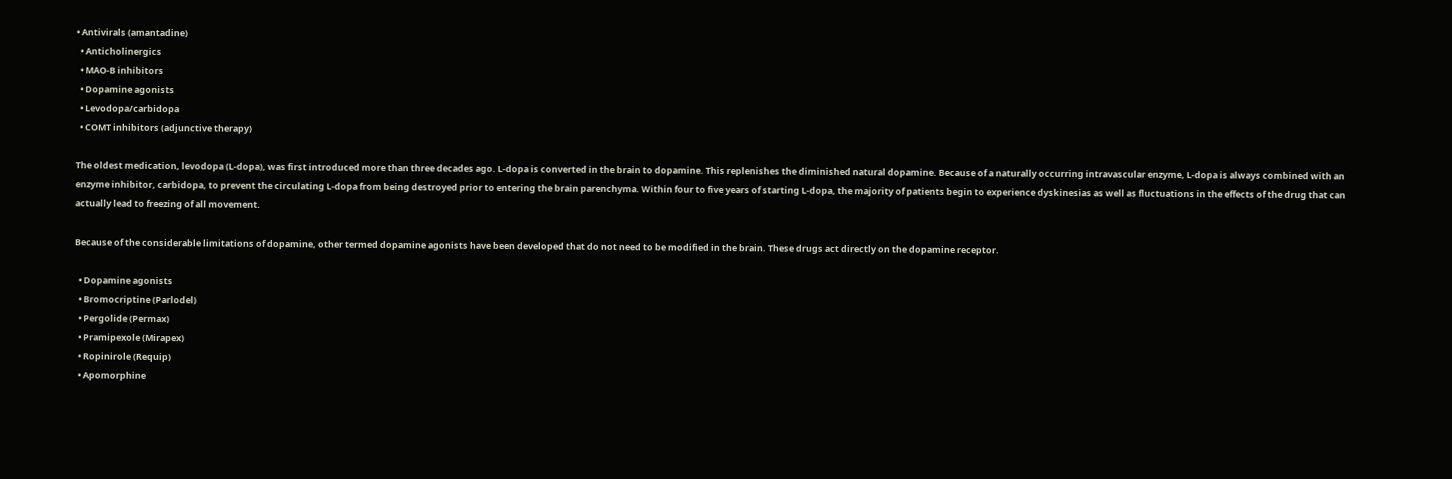• Antivirals (amantadine)
  • Anticholinergics
  • MAO-B inhibitors
  • Dopamine agonists
  • Levodopa/carbidopa
  • COMT inhibitors (adjunctive therapy)

The oldest medication, levodopa (L-dopa), was first introduced more than three decades ago. L-dopa is converted in the brain to dopamine. This replenishes the diminished natural dopamine. Because of a naturally occurring intravascular enzyme, L-dopa is always combined with an enzyme inhibitor, carbidopa, to prevent the circulating L-dopa from being destroyed prior to entering the brain parenchyma. Within four to five years of starting L-dopa, the majority of patients begin to experience dyskinesias as well as fluctuations in the effects of the drug that can actually lead to freezing of all movement.

Because of the considerable limitations of dopamine, other termed dopamine agonists have been developed that do not need to be modified in the brain. These drugs act directly on the dopamine receptor.

  • Dopamine agonists
  • Bromocriptine (Parlodel)
  • Pergolide (Permax)
  • Pramipexole (Mirapex)
  • Ropinirole (Requip)
  • Apomorphine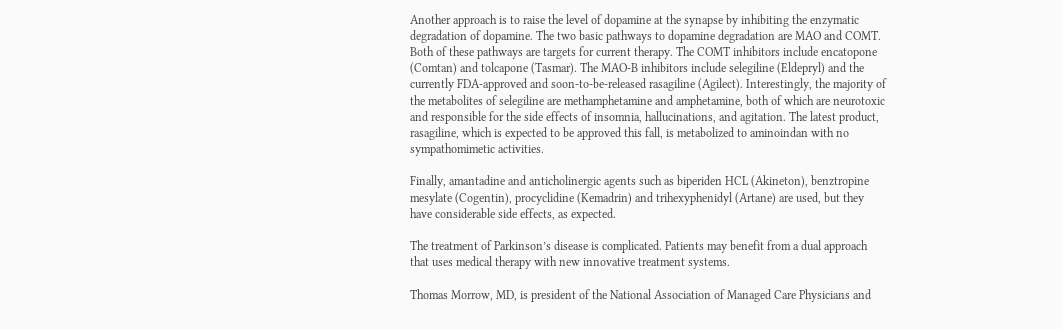Another approach is to raise the level of dopamine at the synapse by inhibiting the enzymatic degradation of dopamine. The two basic pathways to dopamine degradation are MAO and COMT. Both of these pathways are targets for current therapy. The COMT inhibitors include encatopone (Comtan) and tolcapone (Tasmar). The MAO-B inhibitors include selegiline (Eldepryl) and the currently FDA-approved and soon-to-be-released rasagiline (Agilect). Interestingly, the majority of the metabolites of selegiline are methamphetamine and amphetamine, both of which are neurotoxic and responsible for the side effects of insomnia, hallucinations, and agitation. The latest product, rasagiline, which is expected to be approved this fall, is metabolized to aminoindan with no sympathomimetic activities.

Finally, amantadine and anticholinergic agents such as biperiden HCL (Akineton), benztropine mesylate (Cogentin), procyclidine (Kemadrin) and trihexyphenidyl (Artane) are used, but they have considerable side effects, as expected.

The treatment of Parkinson’s disease is complicated. Patients may benefit from a dual approach that uses medical therapy with new innovative treatment systems.

Thomas Morrow, MD, is president of the National Association of Managed Care Physicians and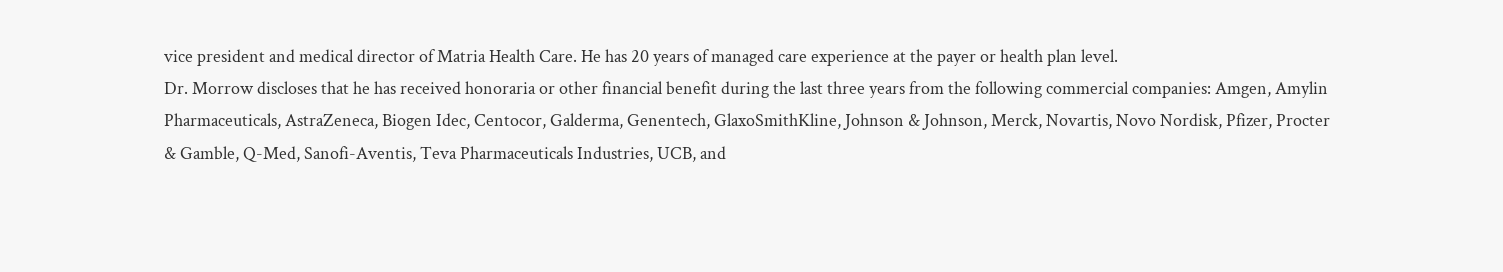vice president and medical director of Matria Health Care. He has 20 years of managed care experience at the payer or health plan level.
Dr. Morrow discloses that he has received honoraria or other financial benefit during the last three years from the following commercial companies: Amgen, Amylin Pharmaceuticals, AstraZeneca, Biogen Idec, Centocor, Galderma, Genentech, GlaxoSmithKline, Johnson & Johnson, Merck, Novartis, Novo Nordisk, Pfizer, Procter & Gamble, Q-Med, Sanofi-Aventis, Teva Pharmaceuticals Industries, UCB, and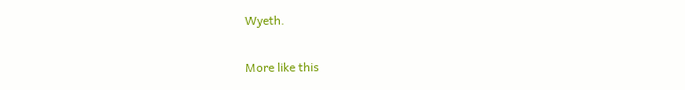Wyeth.

More like this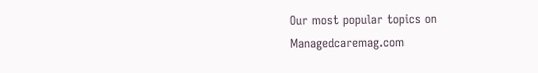Our most popular topics on Managedcaremag.com